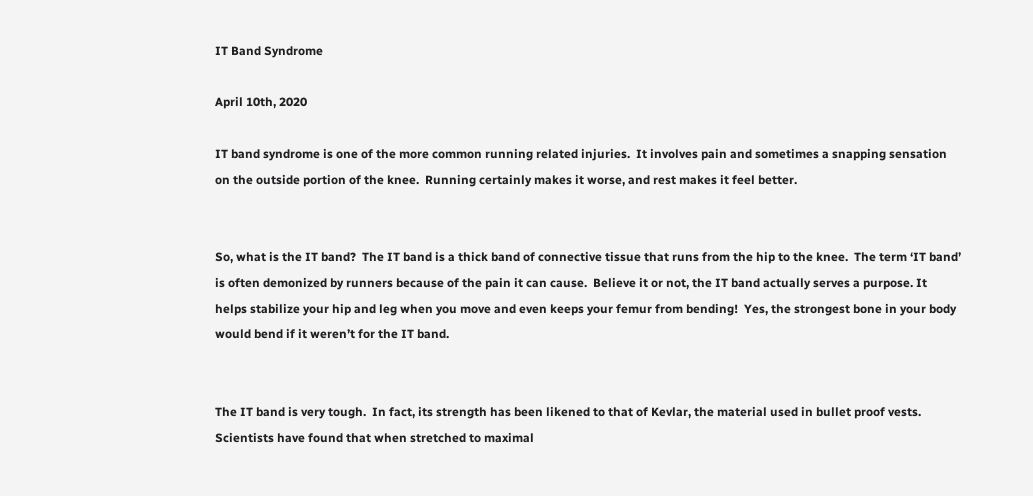IT Band Syndrome

April 10th, 2020

IT band syndrome is one of the more common running related injuries.  It involves pain and sometimes a snapping sensation on the outside portion of the knee.  Running certainly makes it worse, and rest makes it feel better.


So, what is the IT band?  The IT band is a thick band of connective tissue that runs from the hip to the knee.  The term ‘IT band’ is often demonized by runners because of the pain it can cause.  Believe it or not, the IT band actually serves a purpose. It helps stabilize your hip and leg when you move and even keeps your femur from bending!  Yes, the strongest bone in your body would bend if it weren’t for the IT band.


The IT band is very tough.  In fact, its strength has been likened to that of Kevlar, the material used in bullet proof vests.  Scientists have found that when stretched to maximal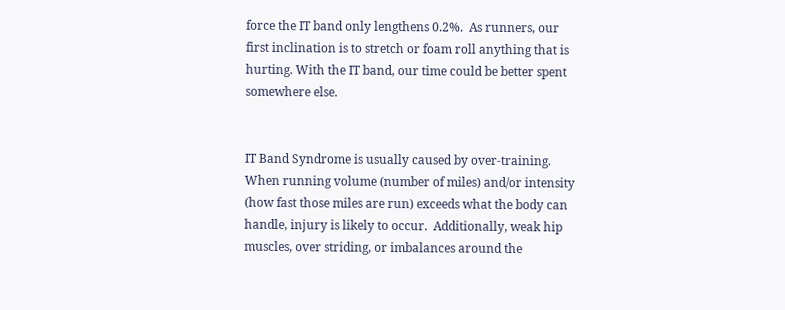force the IT band only lengthens 0.2%.  As runners, our first inclination is to stretch or foam roll anything that is hurting. With the IT band, our time could be better spent somewhere else.


IT Band Syndrome is usually caused by over-training.  When running volume (number of miles) and/or intensity (how fast those miles are run) exceeds what the body can handle, injury is likely to occur.  Additionally, weak hip muscles, over striding, or imbalances around the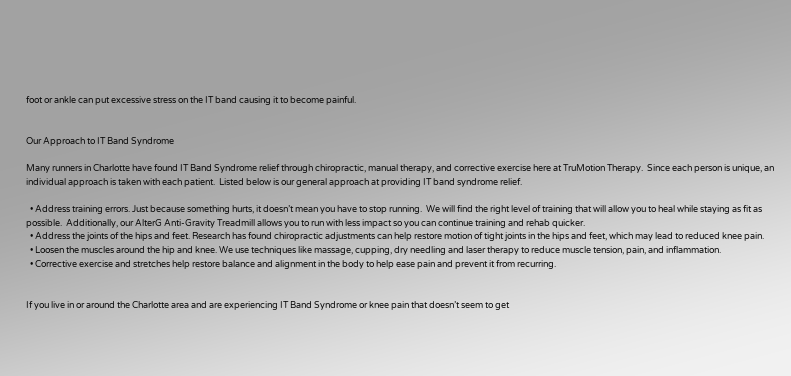foot or ankle can put excessive stress on the IT band causing it to become painful.


Our Approach to IT Band Syndrome

Many runners in Charlotte have found IT Band Syndrome relief through chiropractic, manual therapy, and corrective exercise here at TruMotion Therapy.  Since each person is unique, an individual approach is taken with each patient.  Listed below is our general approach at providing IT band syndrome relief.

  • Address training errors. Just because something hurts, it doesn’t mean you have to stop running.  We will find the right level of training that will allow you to heal while staying as fit as possible.  Additionally, our AlterG Anti-Gravity Treadmill allows you to run with less impact so you can continue training and rehab quicker.
  • Address the joints of the hips and feet. Research has found chiropractic adjustments can help restore motion of tight joints in the hips and feet, which may lead to reduced knee pain.
  • Loosen the muscles around the hip and knee. We use techniques like massage, cupping, dry needling and laser therapy to reduce muscle tension, pain, and inflammation.
  • Corrective exercise and stretches help restore balance and alignment in the body to help ease pain and prevent it from recurring.


If you live in or around the Charlotte area and are experiencing IT Band Syndrome or knee pain that doesn’t seem to get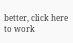better, click here to work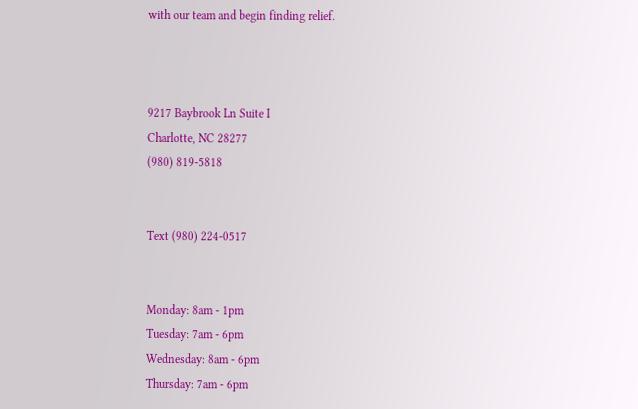with our team and begin finding relief.



9217 Baybrook Ln Suite I
Charlotte, NC 28277
(980) 819-5818


Text (980) 224-0517


Monday: 8am - 1pm
Tuesday: 7am - 6pm
Wednesday: 8am - 6pm
Thursday: 7am - 6pm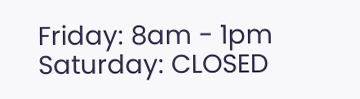Friday: 8am - 1pm
Saturday: CLOSED